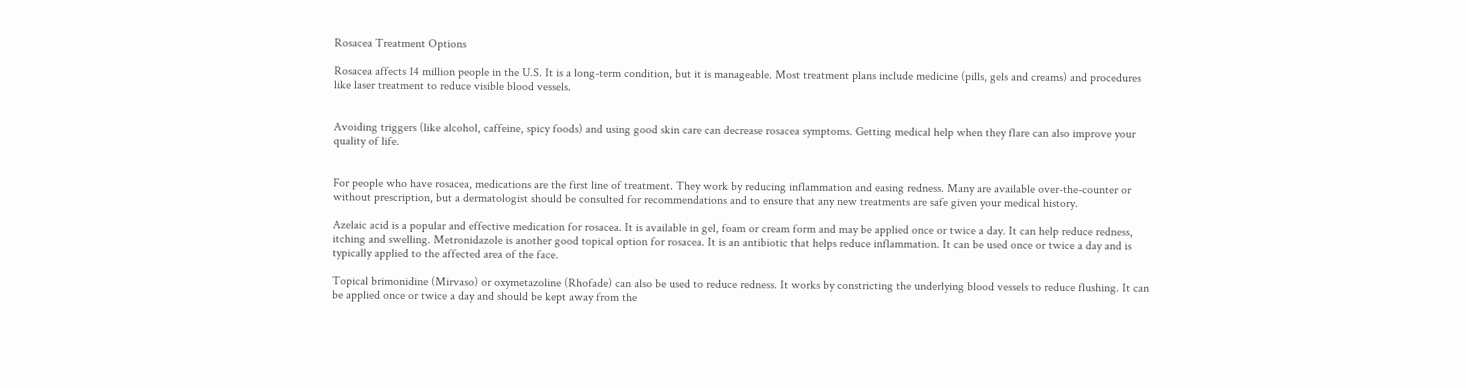Rosacea Treatment Options

Rosacea affects 14 million people in the U.S. It is a long-term condition, but it is manageable. Most treatment plans include medicine (pills, gels and creams) and procedures like laser treatment to reduce visible blood vessels.


Avoiding triggers (like alcohol, caffeine, spicy foods) and using good skin care can decrease rosacea symptoms. Getting medical help when they flare can also improve your quality of life.


For people who have rosacea, medications are the first line of treatment. They work by reducing inflammation and easing redness. Many are available over-the-counter or without prescription, but a dermatologist should be consulted for recommendations and to ensure that any new treatments are safe given your medical history.

Azelaic acid is a popular and effective medication for rosacea. It is available in gel, foam or cream form and may be applied once or twice a day. It can help reduce redness, itching and swelling. Metronidazole is another good topical option for rosacea. It is an antibiotic that helps reduce inflammation. It can be used once or twice a day and is typically applied to the affected area of the face.

Topical brimonidine (Mirvaso) or oxymetazoline (Rhofade) can also be used to reduce redness. It works by constricting the underlying blood vessels to reduce flushing. It can be applied once or twice a day and should be kept away from the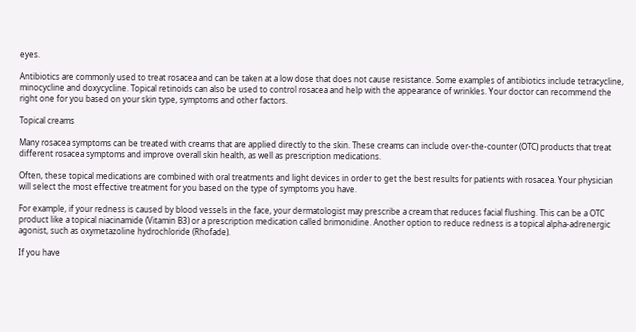eyes.

Antibiotics are commonly used to treat rosacea and can be taken at a low dose that does not cause resistance. Some examples of antibiotics include tetracycline, minocycline and doxycycline. Topical retinoids can also be used to control rosacea and help with the appearance of wrinkles. Your doctor can recommend the right one for you based on your skin type, symptoms and other factors.

Topical creams

Many rosacea symptoms can be treated with creams that are applied directly to the skin. These creams can include over-the-counter (OTC) products that treat different rosacea symptoms and improve overall skin health, as well as prescription medications.

Often, these topical medications are combined with oral treatments and light devices in order to get the best results for patients with rosacea. Your physician will select the most effective treatment for you based on the type of symptoms you have.

For example, if your redness is caused by blood vessels in the face, your dermatologist may prescribe a cream that reduces facial flushing. This can be a OTC product like a topical niacinamide (Vitamin B3) or a prescription medication called brimonidine. Another option to reduce redness is a topical alpha-adrenergic agonist, such as oxymetazoline hydrochloride (Rhofade).

If you have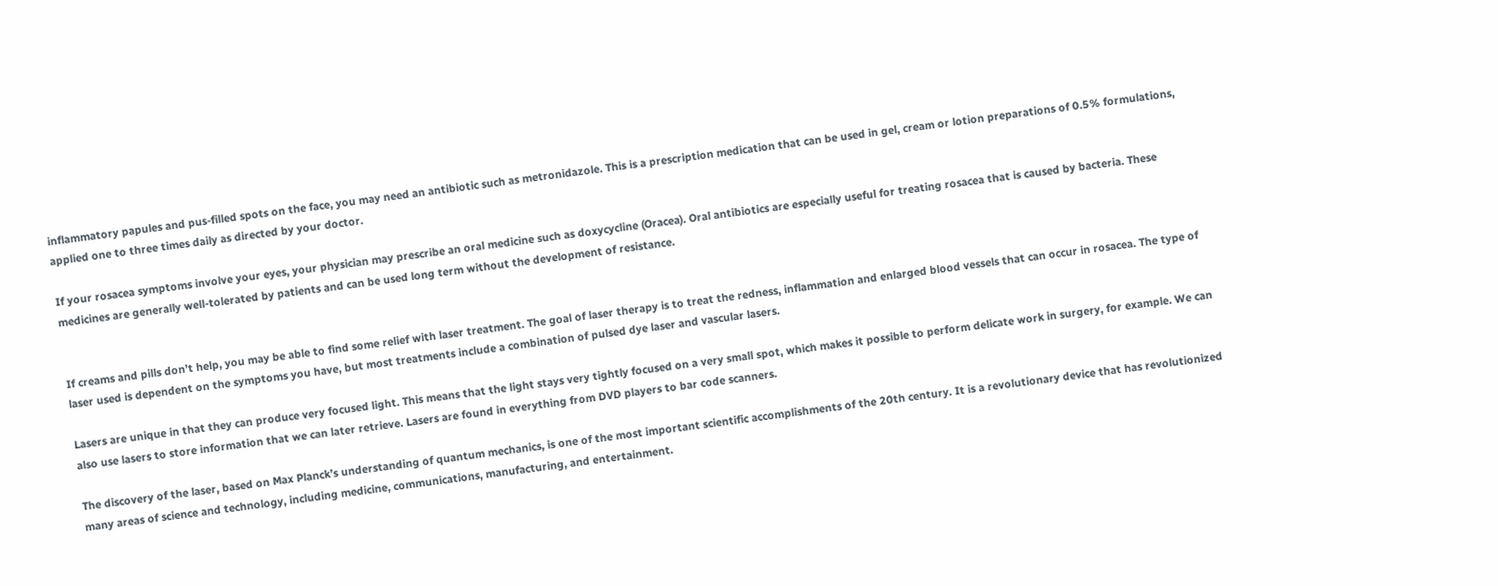inflammatory papules and pus-filled spots on the face, you may need an antibiotic such as metronidazole. This is a prescription medication that can be used in gel, cream or lotion preparations of 0.5% formulations, applied one to three times daily as directed by your doctor.

If your rosacea symptoms involve your eyes, your physician may prescribe an oral medicine such as doxycycline (Oracea). Oral antibiotics are especially useful for treating rosacea that is caused by bacteria. These medicines are generally well-tolerated by patients and can be used long term without the development of resistance.


If creams and pills don’t help, you may be able to find some relief with laser treatment. The goal of laser therapy is to treat the redness, inflammation and enlarged blood vessels that can occur in rosacea. The type of laser used is dependent on the symptoms you have, but most treatments include a combination of pulsed dye laser and vascular lasers.

Lasers are unique in that they can produce very focused light. This means that the light stays very tightly focused on a very small spot, which makes it possible to perform delicate work in surgery, for example. We can also use lasers to store information that we can later retrieve. Lasers are found in everything from DVD players to bar code scanners.

The discovery of the laser, based on Max Planck’s understanding of quantum mechanics, is one of the most important scientific accomplishments of the 20th century. It is a revolutionary device that has revolutionized many areas of science and technology, including medicine, communications, manufacturing, and entertainment.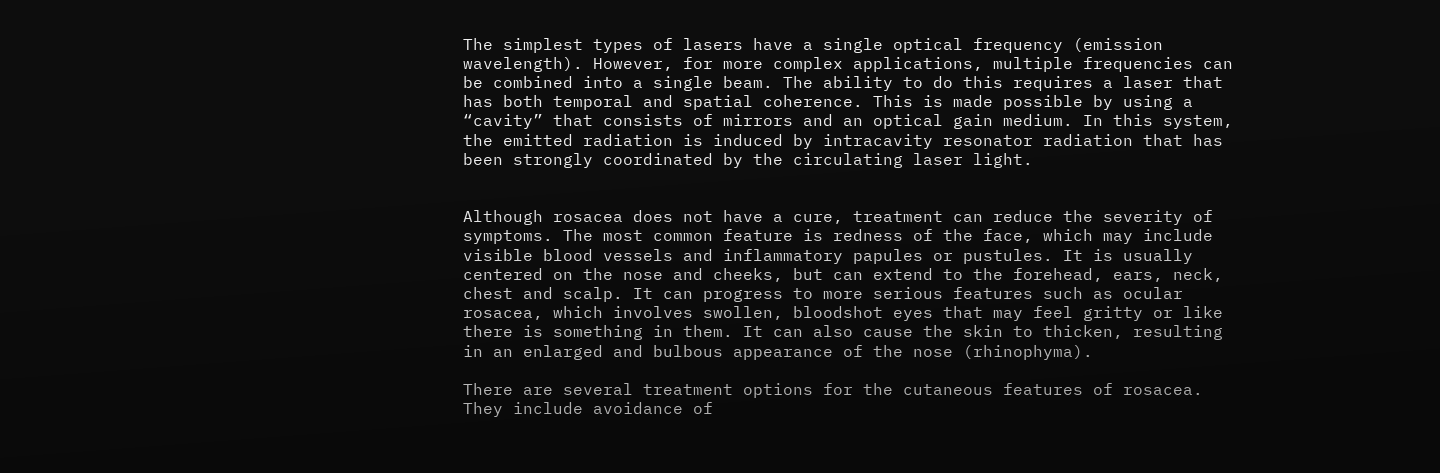The simplest types of lasers have a single optical frequency (emission wavelength). However, for more complex applications, multiple frequencies can be combined into a single beam. The ability to do this requires a laser that has both temporal and spatial coherence. This is made possible by using a “cavity” that consists of mirrors and an optical gain medium. In this system, the emitted radiation is induced by intracavity resonator radiation that has been strongly coordinated by the circulating laser light.


Although rosacea does not have a cure, treatment can reduce the severity of symptoms. The most common feature is redness of the face, which may include visible blood vessels and inflammatory papules or pustules. It is usually centered on the nose and cheeks, but can extend to the forehead, ears, neck, chest and scalp. It can progress to more serious features such as ocular rosacea, which involves swollen, bloodshot eyes that may feel gritty or like there is something in them. It can also cause the skin to thicken, resulting in an enlarged and bulbous appearance of the nose (rhinophyma).

There are several treatment options for the cutaneous features of rosacea. They include avoidance of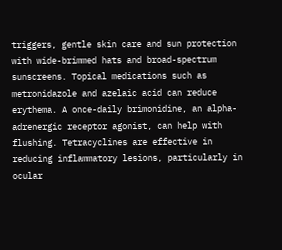triggers, gentle skin care and sun protection with wide-brimmed hats and broad-spectrum sunscreens. Topical medications such as metronidazole and azelaic acid can reduce erythema. A once-daily brimonidine, an alpha-adrenergic receptor agonist, can help with flushing. Tetracyclines are effective in reducing inflammatory lesions, particularly in ocular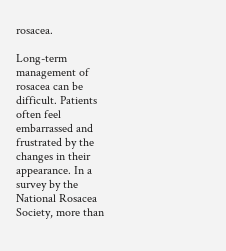rosacea.

Long-term management of rosacea can be difficult. Patients often feel embarrassed and frustrated by the changes in their appearance. In a survey by the National Rosacea Society, more than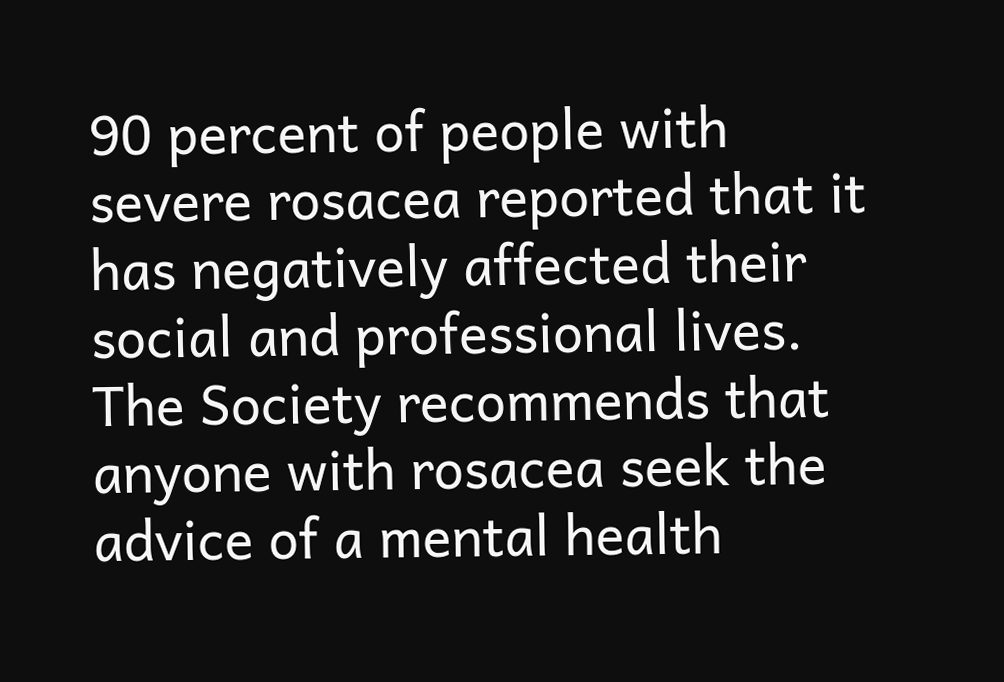90 percent of people with severe rosacea reported that it has negatively affected their social and professional lives. The Society recommends that anyone with rosacea seek the advice of a mental health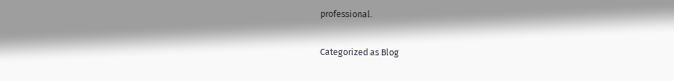professional.

Categorized as Blog